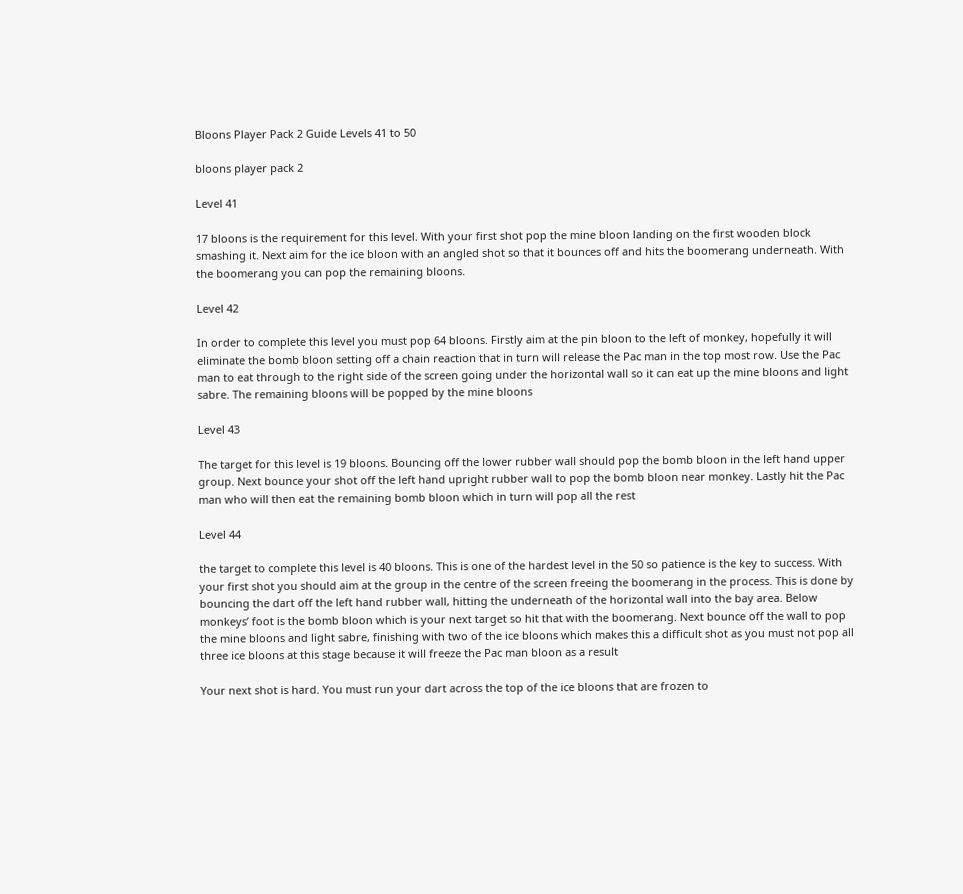Bloons Player Pack 2 Guide Levels 41 to 50

bloons player pack 2

Level 41

17 bloons is the requirement for this level. With your first shot pop the mine bloon landing on the first wooden block smashing it. Next aim for the ice bloon with an angled shot so that it bounces off and hits the boomerang underneath. With the boomerang you can pop the remaining bloons.

Level 42

In order to complete this level you must pop 64 bloons. Firstly aim at the pin bloon to the left of monkey, hopefully it will eliminate the bomb bloon setting off a chain reaction that in turn will release the Pac man in the top most row. Use the Pac man to eat through to the right side of the screen going under the horizontal wall so it can eat up the mine bloons and light sabre. The remaining bloons will be popped by the mine bloons

Level 43

The target for this level is 19 bloons. Bouncing off the lower rubber wall should pop the bomb bloon in the left hand upper group. Next bounce your shot off the left hand upright rubber wall to pop the bomb bloon near monkey. Lastly hit the Pac man who will then eat the remaining bomb bloon which in turn will pop all the rest

Level 44

the target to complete this level is 40 bloons. This is one of the hardest level in the 50 so patience is the key to success. With your first shot you should aim at the group in the centre of the screen freeing the boomerang in the process. This is done by bouncing the dart off the left hand rubber wall, hitting the underneath of the horizontal wall into the bay area. Below monkeys’ foot is the bomb bloon which is your next target so hit that with the boomerang. Next bounce off the wall to pop the mine bloons and light sabre, finishing with two of the ice bloons which makes this a difficult shot as you must not pop all three ice bloons at this stage because it will freeze the Pac man bloon as a result

Your next shot is hard. You must run your dart across the top of the ice bloons that are frozen to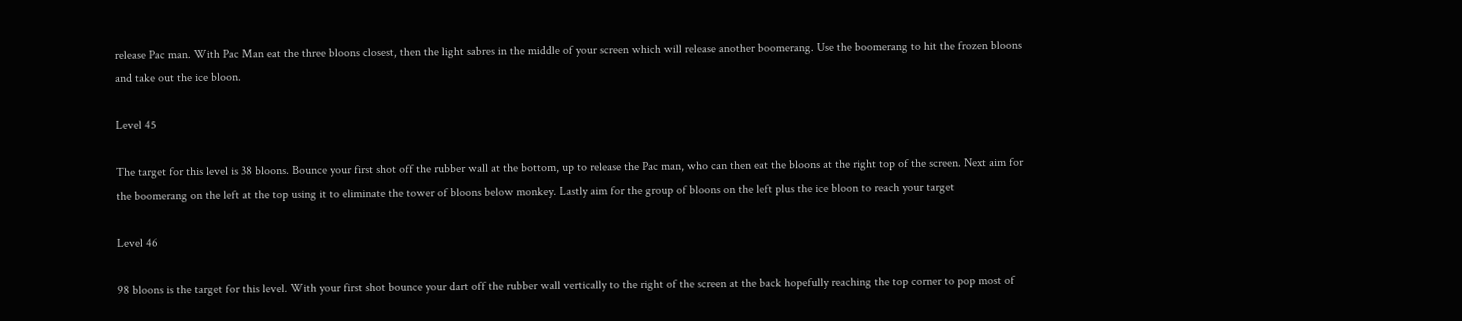release Pac man. With Pac Man eat the three bloons closest, then the light sabres in the middle of your screen which will release another boomerang. Use the boomerang to hit the frozen bloons and take out the ice bloon.

Level 45

The target for this level is 38 bloons. Bounce your first shot off the rubber wall at the bottom, up to release the Pac man, who can then eat the bloons at the right top of the screen. Next aim for the boomerang on the left at the top using it to eliminate the tower of bloons below monkey. Lastly aim for the group of bloons on the left plus the ice bloon to reach your target

Level 46

98 bloons is the target for this level. With your first shot bounce your dart off the rubber wall vertically to the right of the screen at the back hopefully reaching the top corner to pop most of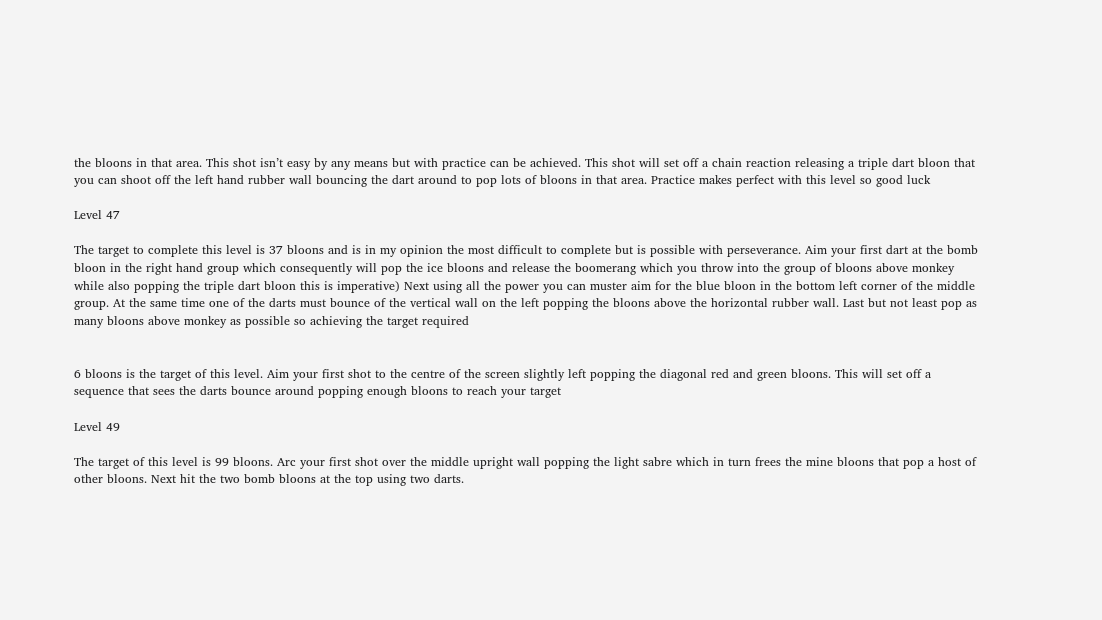the bloons in that area. This shot isn’t easy by any means but with practice can be achieved. This shot will set off a chain reaction releasing a triple dart bloon that you can shoot off the left hand rubber wall bouncing the dart around to pop lots of bloons in that area. Practice makes perfect with this level so good luck

Level 47

The target to complete this level is 37 bloons and is in my opinion the most difficult to complete but is possible with perseverance. Aim your first dart at the bomb bloon in the right hand group which consequently will pop the ice bloons and release the boomerang which you throw into the group of bloons above monkey while also popping the triple dart bloon this is imperative) Next using all the power you can muster aim for the blue bloon in the bottom left corner of the middle group. At the same time one of the darts must bounce of the vertical wall on the left popping the bloons above the horizontal rubber wall. Last but not least pop as many bloons above monkey as possible so achieving the target required


6 bloons is the target of this level. Aim your first shot to the centre of the screen slightly left popping the diagonal red and green bloons. This will set off a sequence that sees the darts bounce around popping enough bloons to reach your target

Level 49

The target of this level is 99 bloons. Arc your first shot over the middle upright wall popping the light sabre which in turn frees the mine bloons that pop a host of other bloons. Next hit the two bomb bloons at the top using two darts.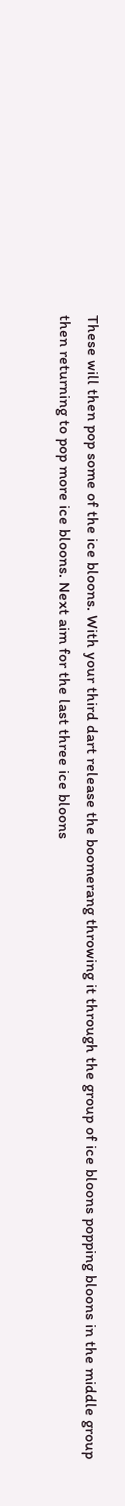These will then pop some of the ice bloons. With your third dart release the boomerang throwing it through the group of ice bloons popping bloons in the middle group then returning to pop more ice bloons. Next aim for the last three ice bloons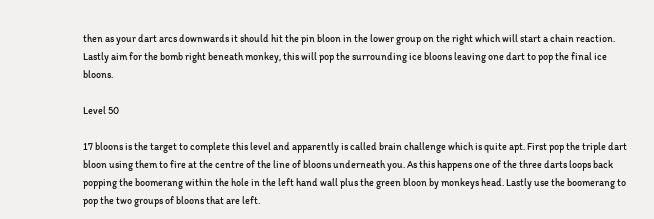then as your dart arcs downwards it should hit the pin bloon in the lower group on the right which will start a chain reaction. Lastly aim for the bomb right beneath monkey, this will pop the surrounding ice bloons leaving one dart to pop the final ice bloons.

Level 50

17 bloons is the target to complete this level and apparently is called brain challenge which is quite apt. First pop the triple dart bloon using them to fire at the centre of the line of bloons underneath you. As this happens one of the three darts loops back popping the boomerang within the hole in the left hand wall plus the green bloon by monkeys head. Lastly use the boomerang to pop the two groups of bloons that are left.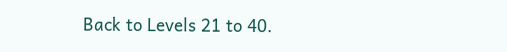Back to Levels 21 to 40.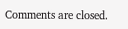Comments are closed.